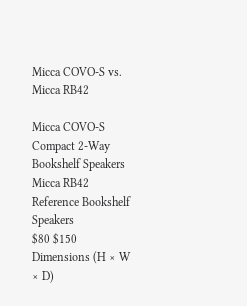Micca COVO-S vs. Micca RB42

Micca COVO-S Compact 2-Way Bookshelf Speakers Micca RB42 Reference Bookshelf Speakers
$80 $150
Dimensions (H × W × D)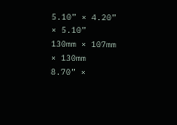5.10” × 4.20” × 5.10”
130mm × 107mm × 130mm
8.70” ×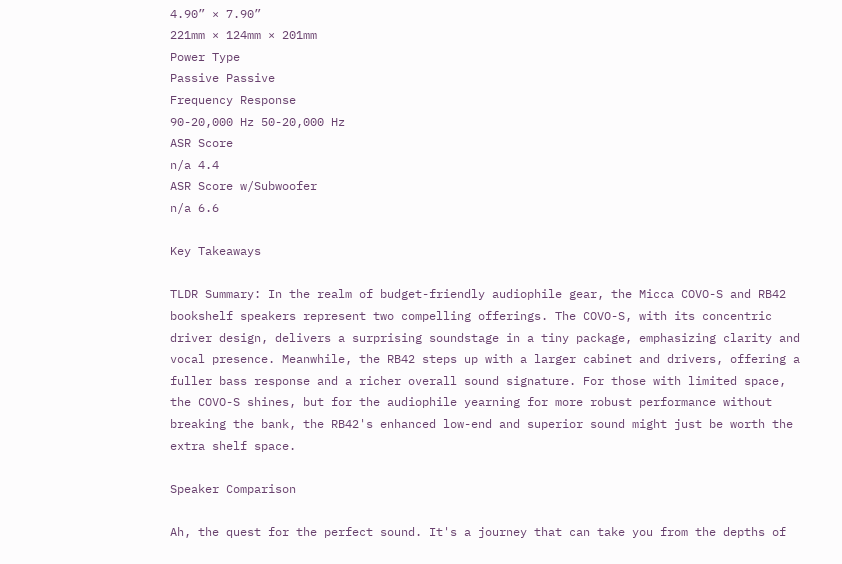4.90” × 7.90”
221mm × 124mm × 201mm
Power Type
Passive Passive
Frequency Response
90-20,000 Hz 50-20,000 Hz
ASR Score
n/a 4.4
ASR Score w/Subwoofer
n/a 6.6

Key Takeaways

TLDR Summary: In the realm of budget-friendly audiophile gear, the Micca COVO-S and RB42 bookshelf speakers represent two compelling offerings. The COVO-S, with its concentric driver design, delivers a surprising soundstage in a tiny package, emphasizing clarity and vocal presence. Meanwhile, the RB42 steps up with a larger cabinet and drivers, offering a fuller bass response and a richer overall sound signature. For those with limited space, the COVO-S shines, but for the audiophile yearning for more robust performance without breaking the bank, the RB42's enhanced low-end and superior sound might just be worth the extra shelf space.

Speaker Comparison

Ah, the quest for the perfect sound. It's a journey that can take you from the depths of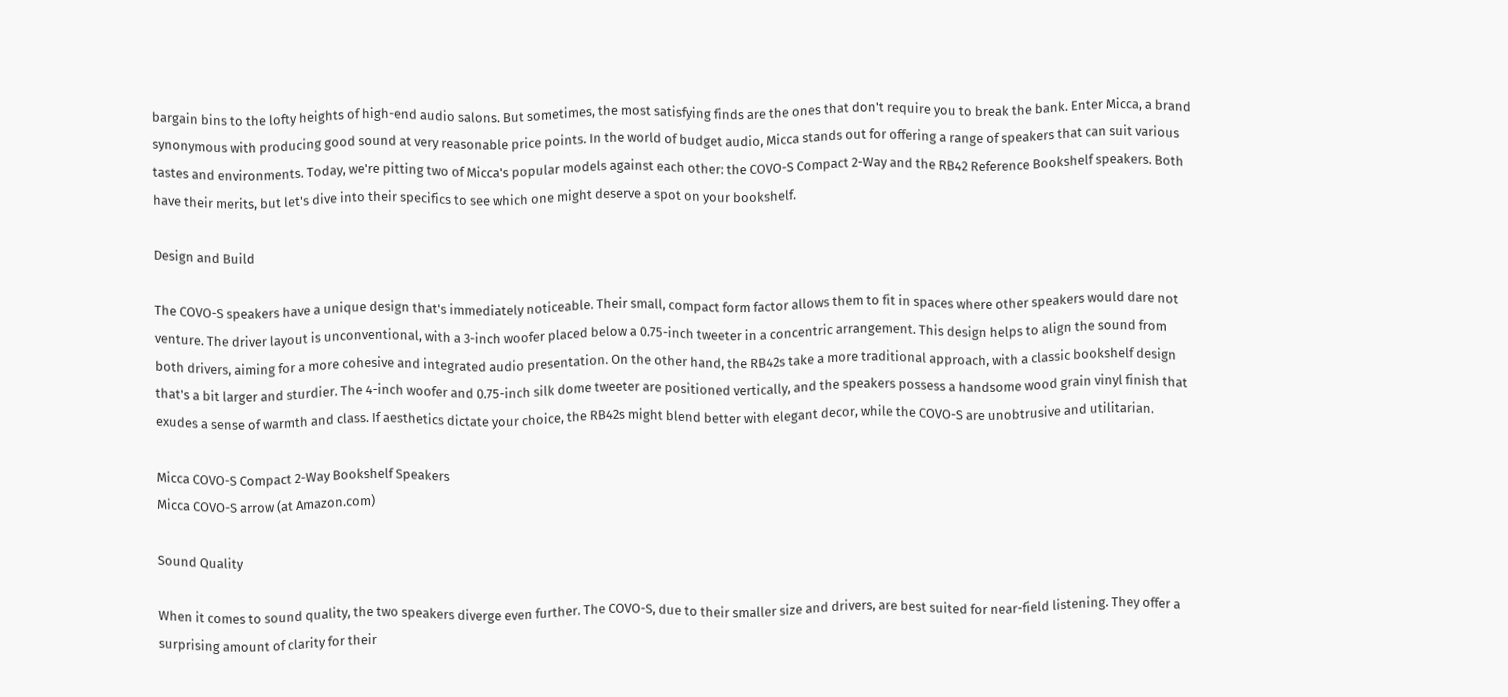bargain bins to the lofty heights of high-end audio salons. But sometimes, the most satisfying finds are the ones that don't require you to break the bank. Enter Micca, a brand synonymous with producing good sound at very reasonable price points. In the world of budget audio, Micca stands out for offering a range of speakers that can suit various tastes and environments. Today, we're pitting two of Micca's popular models against each other: the COVO-S Compact 2-Way and the RB42 Reference Bookshelf speakers. Both have their merits, but let's dive into their specifics to see which one might deserve a spot on your bookshelf.

Design and Build

The COVO-S speakers have a unique design that's immediately noticeable. Their small, compact form factor allows them to fit in spaces where other speakers would dare not venture. The driver layout is unconventional, with a 3-inch woofer placed below a 0.75-inch tweeter in a concentric arrangement. This design helps to align the sound from both drivers, aiming for a more cohesive and integrated audio presentation. On the other hand, the RB42s take a more traditional approach, with a classic bookshelf design that's a bit larger and sturdier. The 4-inch woofer and 0.75-inch silk dome tweeter are positioned vertically, and the speakers possess a handsome wood grain vinyl finish that exudes a sense of warmth and class. If aesthetics dictate your choice, the RB42s might blend better with elegant decor, while the COVO-S are unobtrusive and utilitarian.

Micca COVO-S Compact 2-Way Bookshelf Speakers
Micca COVO-S arrow (at Amazon.com)

Sound Quality

When it comes to sound quality, the two speakers diverge even further. The COVO-S, due to their smaller size and drivers, are best suited for near-field listening. They offer a surprising amount of clarity for their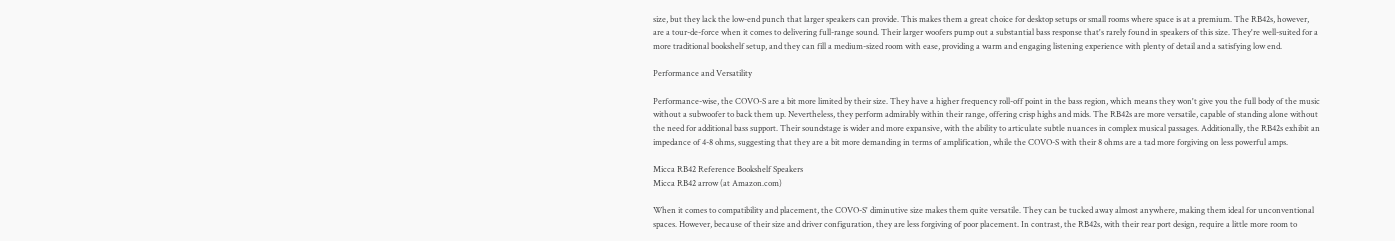size, but they lack the low-end punch that larger speakers can provide. This makes them a great choice for desktop setups or small rooms where space is at a premium. The RB42s, however, are a tour-de-force when it comes to delivering full-range sound. Their larger woofers pump out a substantial bass response that's rarely found in speakers of this size. They're well-suited for a more traditional bookshelf setup, and they can fill a medium-sized room with ease, providing a warm and engaging listening experience with plenty of detail and a satisfying low end.

Performance and Versatility

Performance-wise, the COVO-S are a bit more limited by their size. They have a higher frequency roll-off point in the bass region, which means they won't give you the full body of the music without a subwoofer to back them up. Nevertheless, they perform admirably within their range, offering crisp highs and mids. The RB42s are more versatile, capable of standing alone without the need for additional bass support. Their soundstage is wider and more expansive, with the ability to articulate subtle nuances in complex musical passages. Additionally, the RB42s exhibit an impedance of 4-8 ohms, suggesting that they are a bit more demanding in terms of amplification, while the COVO-S with their 8 ohms are a tad more forgiving on less powerful amps.

Micca RB42 Reference Bookshelf Speakers
Micca RB42 arrow (at Amazon.com)

When it comes to compatibility and placement, the COVO-S' diminutive size makes them quite versatile. They can be tucked away almost anywhere, making them ideal for unconventional spaces. However, because of their size and driver configuration, they are less forgiving of poor placement. In contrast, the RB42s, with their rear port design, require a little more room to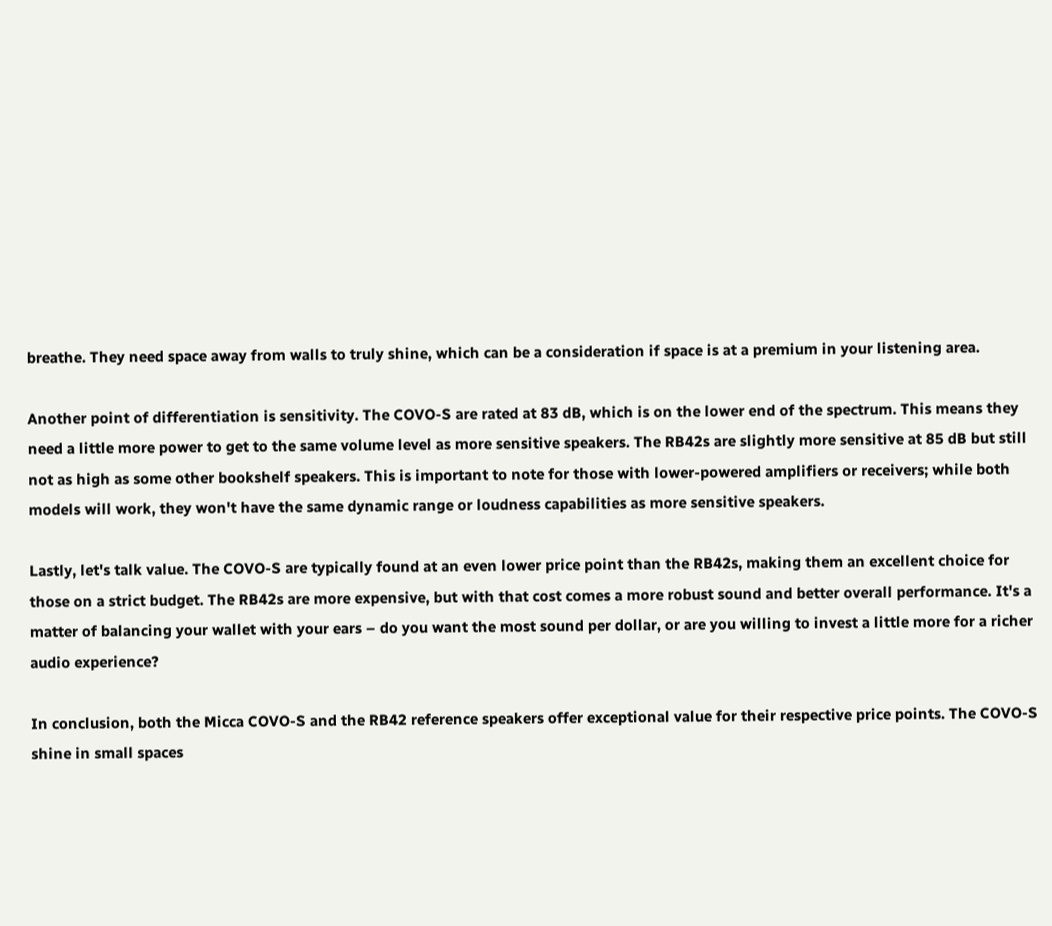breathe. They need space away from walls to truly shine, which can be a consideration if space is at a premium in your listening area.

Another point of differentiation is sensitivity. The COVO-S are rated at 83 dB, which is on the lower end of the spectrum. This means they need a little more power to get to the same volume level as more sensitive speakers. The RB42s are slightly more sensitive at 85 dB but still not as high as some other bookshelf speakers. This is important to note for those with lower-powered amplifiers or receivers; while both models will work, they won't have the same dynamic range or loudness capabilities as more sensitive speakers.

Lastly, let's talk value. The COVO-S are typically found at an even lower price point than the RB42s, making them an excellent choice for those on a strict budget. The RB42s are more expensive, but with that cost comes a more robust sound and better overall performance. It's a matter of balancing your wallet with your ears – do you want the most sound per dollar, or are you willing to invest a little more for a richer audio experience?

In conclusion, both the Micca COVO-S and the RB42 reference speakers offer exceptional value for their respective price points. The COVO-S shine in small spaces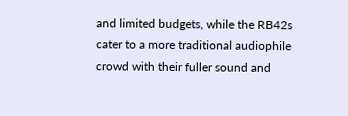and limited budgets, while the RB42s cater to a more traditional audiophile crowd with their fuller sound and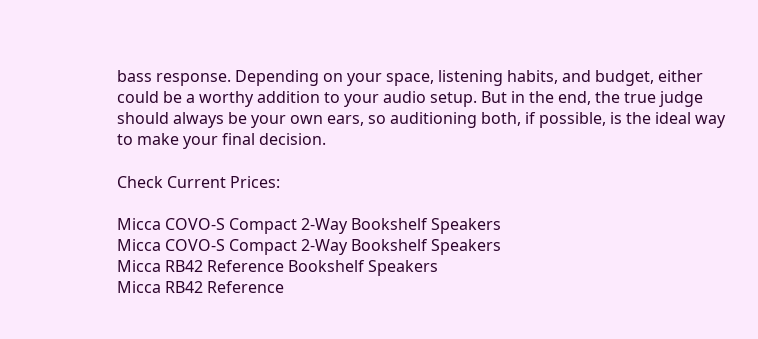bass response. Depending on your space, listening habits, and budget, either could be a worthy addition to your audio setup. But in the end, the true judge should always be your own ears, so auditioning both, if possible, is the ideal way to make your final decision.

Check Current Prices:

Micca COVO-S Compact 2-Way Bookshelf Speakers
Micca COVO-S Compact 2-Way Bookshelf Speakers
Micca RB42 Reference Bookshelf Speakers
Micca RB42 Reference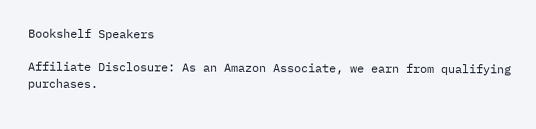Bookshelf Speakers

Affiliate Disclosure: As an Amazon Associate, we earn from qualifying purchases.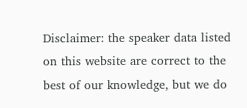Disclaimer: the speaker data listed on this website are correct to the best of our knowledge, but we do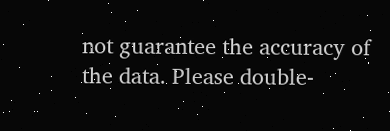not guarantee the accuracy of the data. Please double-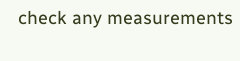check any measurements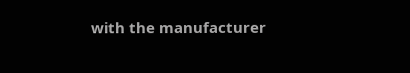with the manufacturer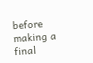before making a final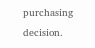purchasing decision.